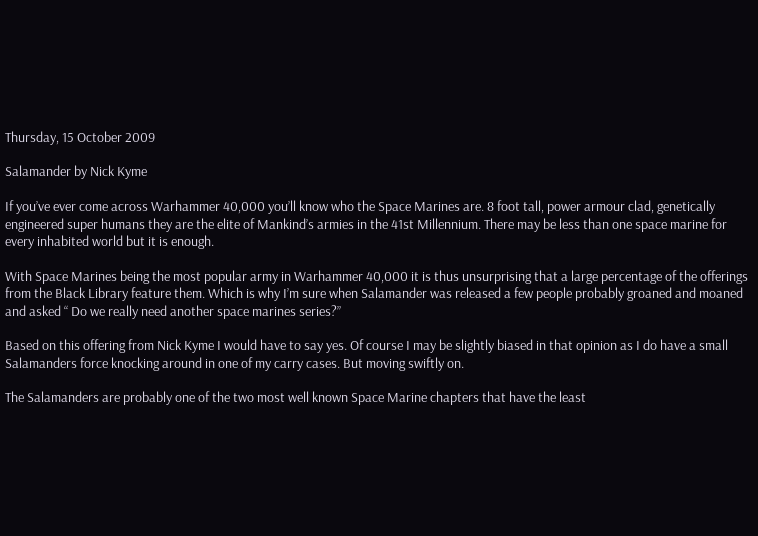Thursday, 15 October 2009

Salamander by Nick Kyme

If you’ve ever come across Warhammer 40,000 you’ll know who the Space Marines are. 8 foot tall, power armour clad, genetically engineered super humans they are the elite of Mankind’s armies in the 41st Millennium. There may be less than one space marine for every inhabited world but it is enough.

With Space Marines being the most popular army in Warhammer 40,000 it is thus unsurprising that a large percentage of the offerings from the Black Library feature them. Which is why I’m sure when Salamander was released a few people probably groaned and moaned and asked “ Do we really need another space marines series?”

Based on this offering from Nick Kyme I would have to say yes. Of course I may be slightly biased in that opinion as I do have a small Salamanders force knocking around in one of my carry cases. But moving swiftly on.

The Salamanders are probably one of the two most well known Space Marine chapters that have the least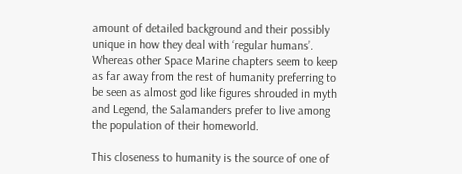amount of detailed background and their possibly unique in how they deal with ‘regular humans’. Whereas other Space Marine chapters seem to keep as far away from the rest of humanity preferring to be seen as almost god like figures shrouded in myth and Legend, the Salamanders prefer to live among the population of their homeworld.

This closeness to humanity is the source of one of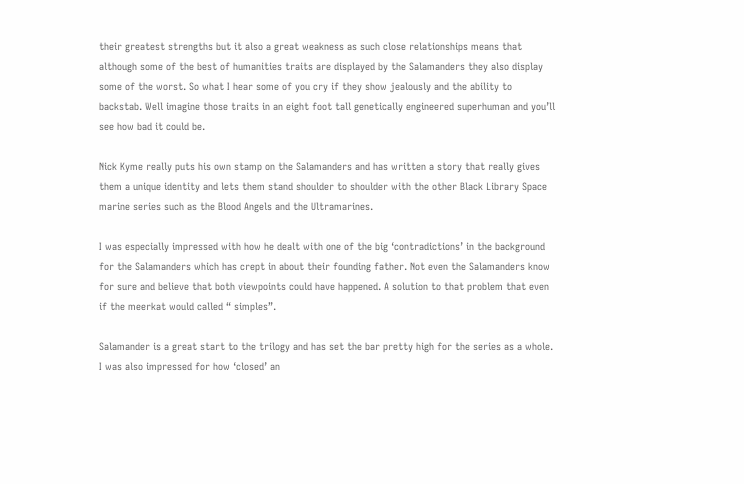their greatest strengths but it also a great weakness as such close relationships means that although some of the best of humanities traits are displayed by the Salamanders they also display some of the worst. So what I hear some of you cry if they show jealously and the ability to backstab. Well imagine those traits in an eight foot tall genetically engineered superhuman and you’ll see how bad it could be.

Nick Kyme really puts his own stamp on the Salamanders and has written a story that really gives them a unique identity and lets them stand shoulder to shoulder with the other Black Library Space marine series such as the Blood Angels and the Ultramarines.

I was especially impressed with how he dealt with one of the big ‘contradictions’ in the background for the Salamanders which has crept in about their founding father. Not even the Salamanders know for sure and believe that both viewpoints could have happened. A solution to that problem that even if the meerkat would called “ simples”.

Salamander is a great start to the trilogy and has set the bar pretty high for the series as a whole. I was also impressed for how ‘closed’ an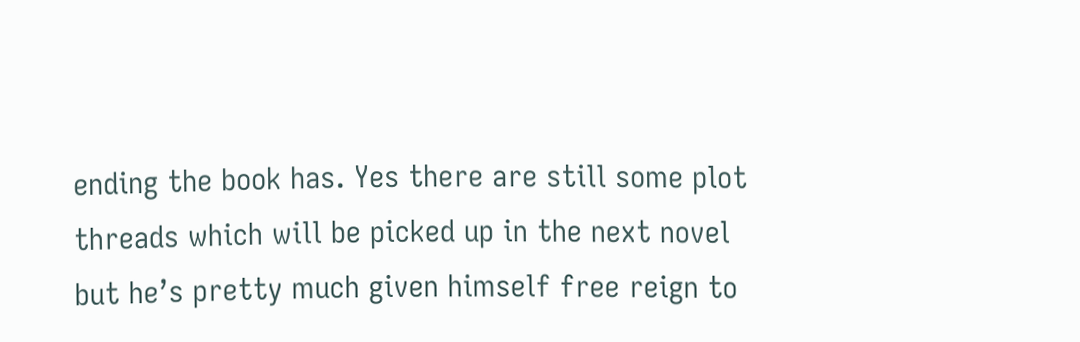ending the book has. Yes there are still some plot threads which will be picked up in the next novel but he’s pretty much given himself free reign to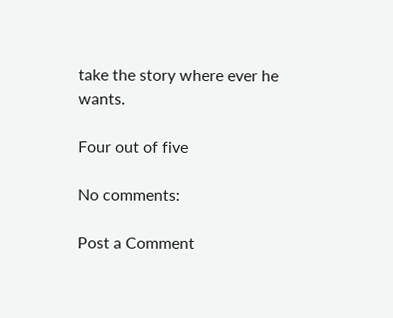take the story where ever he wants.

Four out of five

No comments:

Post a Comment